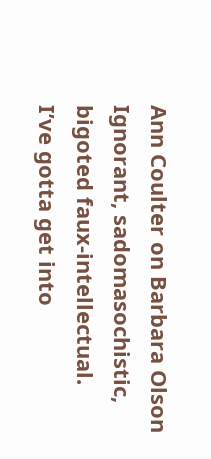Ann Coulter on Barbara Olson
Ignorant, sadomasochistic, bigoted faux-intellectual.
I’ve gotta get into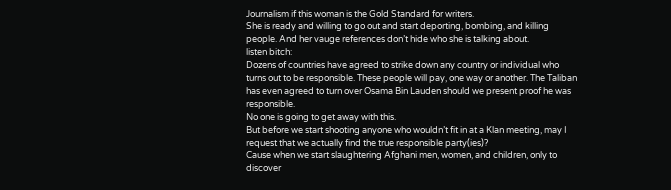Journalism if this woman is the Gold Standard for writers.
She is ready and willing to go out and start deporting, bombing, and killing people. And her vauge references don’t hide who she is talking about.
listen bitch:
Dozens of countries have agreed to strike down any country or individual who turns out to be responsible. These people will pay, one way or another. The Taliban has even agreed to turn over Osama Bin Lauden should we present proof he was responsible.
No one is going to get away with this.
But before we start shooting anyone who wouldn’t fit in at a Klan meeting, may I request that we actually find the true responsible party(ies)?
Cause when we start slaughtering Afghani men, women, and children, only to discover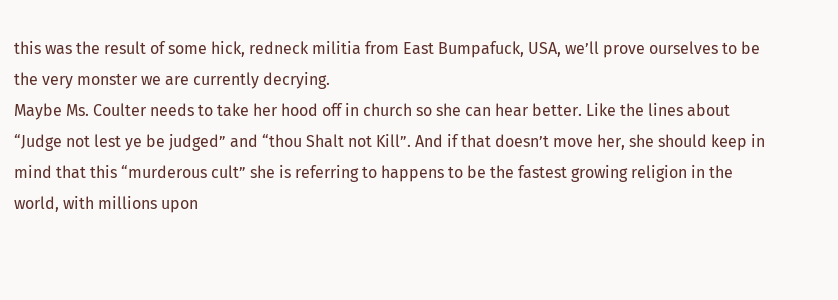this was the result of some hick, redneck militia from East Bumpafuck, USA, we’ll prove ourselves to be the very monster we are currently decrying.
Maybe Ms. Coulter needs to take her hood off in church so she can hear better. Like the lines about “Judge not lest ye be judged” and “thou Shalt not Kill”. And if that doesn’t move her, she should keep in mind that this “murderous cult” she is referring to happens to be the fastest growing religion in the world, with millions upon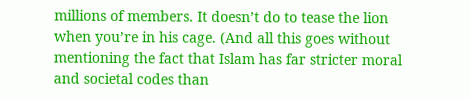millions of members. It doesn’t do to tease the lion when you’re in his cage. (And all this goes without mentioning the fact that Islam has far stricter moral and societal codes than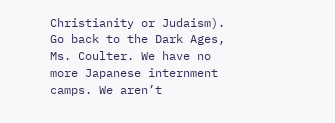Christianity or Judaism).
Go back to the Dark Ages, Ms. Coulter. We have no more Japanese internment camps. We aren’t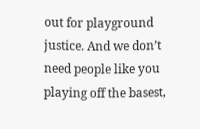out for playground justice. And we don’t need people like you playing off the basest,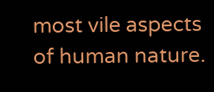most vile aspects of human nature.